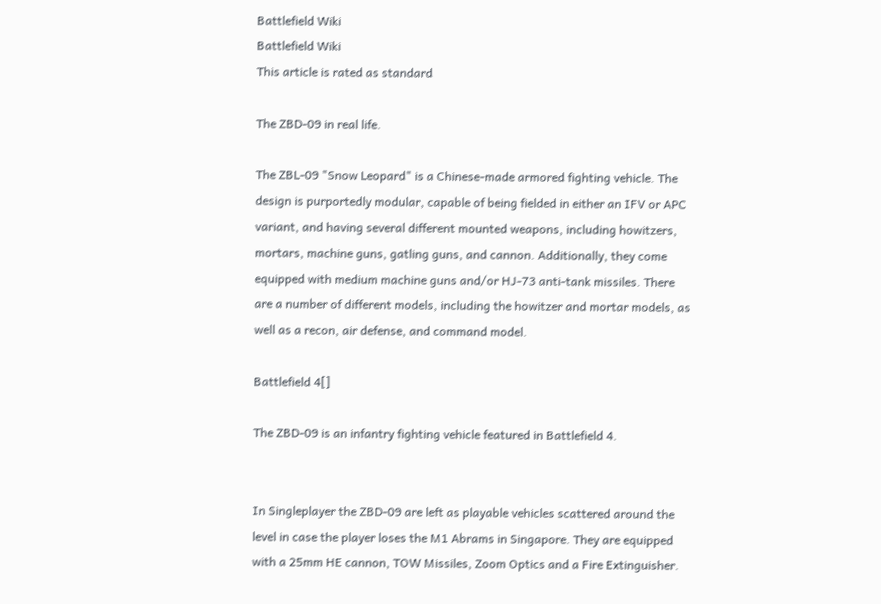Battlefield Wiki
Battlefield Wiki
This article is rated as standard

The ZBD-09 in real life.

The ZBL-09 "Snow Leopard" is a Chinese-made armored fighting vehicle. The design is purportedly modular, capable of being fielded in either an IFV or APC variant, and having several different mounted weapons, including howitzers, mortars, machine guns, gatling guns, and cannon. Additionally, they come equipped with medium machine guns and/or HJ-73 anti-tank missiles. There are a number of different models, including the howitzer and mortar models, as well as a recon, air defense, and command model.

Battlefield 4[]

The ZBD-09 is an infantry fighting vehicle featured in Battlefield 4.


In Singleplayer the ZBD-09 are left as playable vehicles scattered around the level in case the player loses the M1 Abrams in Singapore. They are equipped with a 25mm HE cannon, TOW Missiles, Zoom Optics and a Fire Extinguisher.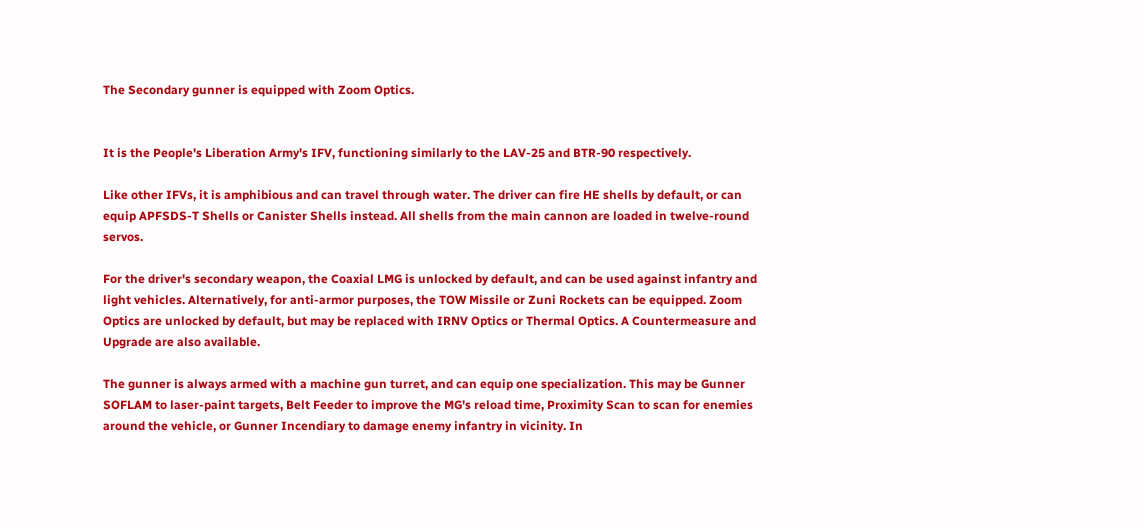The Secondary gunner is equipped with Zoom Optics.


It is the People's Liberation Army's IFV, functioning similarly to the LAV-25 and BTR-90 respectively.

Like other IFVs, it is amphibious and can travel through water. The driver can fire HE shells by default, or can equip APFSDS-T Shells or Canister Shells instead. All shells from the main cannon are loaded in twelve-round servos.

For the driver's secondary weapon, the Coaxial LMG is unlocked by default, and can be used against infantry and light vehicles. Alternatively, for anti-armor purposes, the TOW Missile or Zuni Rockets can be equipped. Zoom Optics are unlocked by default, but may be replaced with IRNV Optics or Thermal Optics. A Countermeasure and Upgrade are also available.

The gunner is always armed with a machine gun turret, and can equip one specialization. This may be Gunner SOFLAM to laser-paint targets, Belt Feeder to improve the MG's reload time, Proximity Scan to scan for enemies around the vehicle, or Gunner Incendiary to damage enemy infantry in vicinity. In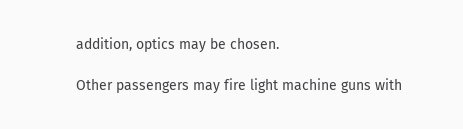addition, optics may be chosen.

Other passengers may fire light machine guns with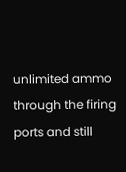unlimited ammo through the firing ports and still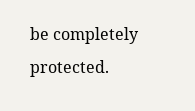be completely protected.